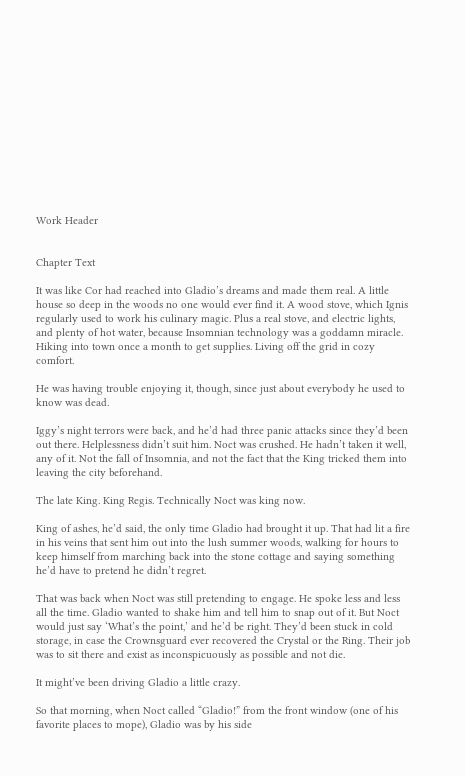Work Header


Chapter Text

It was like Cor had reached into Gladio’s dreams and made them real. A little house so deep in the woods no one would ever find it. A wood stove, which Ignis regularly used to work his culinary magic. Plus a real stove, and electric lights, and plenty of hot water, because Insomnian technology was a goddamn miracle. Hiking into town once a month to get supplies. Living off the grid in cozy comfort.

He was having trouble enjoying it, though, since just about everybody he used to know was dead.

Iggy’s night terrors were back, and he’d had three panic attacks since they’d been out there. Helplessness didn’t suit him. Noct was crushed. He hadn’t taken it well, any of it. Not the fall of Insomnia, and not the fact that the King tricked them into leaving the city beforehand.

The late King. King Regis. Technically Noct was king now.

King of ashes, he’d said, the only time Gladio had brought it up. That had lit a fire in his veins that sent him out into the lush summer woods, walking for hours to keep himself from marching back into the stone cottage and saying something he’d have to pretend he didn’t regret.

That was back when Noct was still pretending to engage. He spoke less and less all the time. Gladio wanted to shake him and tell him to snap out of it. But Noct would just say ‘What’s the point,’ and he’d be right. They’d been stuck in cold storage, in case the Crownsguard ever recovered the Crystal or the Ring. Their job was to sit there and exist as inconspicuously as possible and not die.

It might’ve been driving Gladio a little crazy.

So that morning, when Noct called “Gladio!” from the front window (one of his favorite places to mope), Gladio was by his side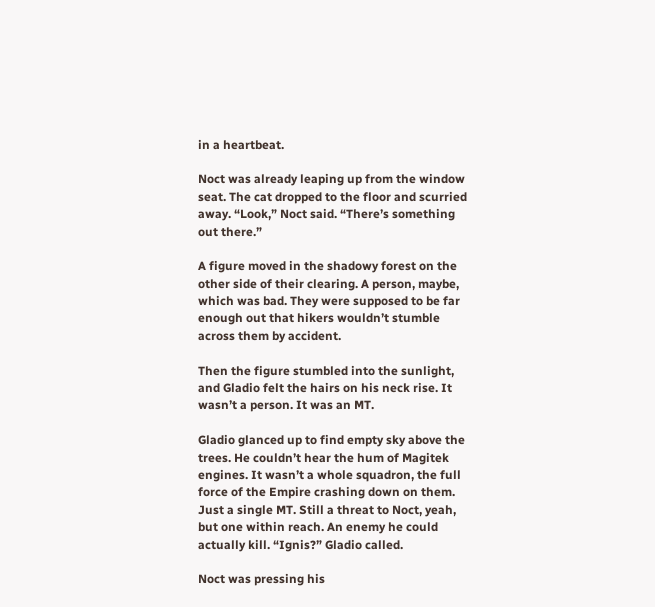in a heartbeat.

Noct was already leaping up from the window seat. The cat dropped to the floor and scurried away. “Look,” Noct said. “There’s something out there.”

A figure moved in the shadowy forest on the other side of their clearing. A person, maybe, which was bad. They were supposed to be far enough out that hikers wouldn’t stumble across them by accident.

Then the figure stumbled into the sunlight, and Gladio felt the hairs on his neck rise. It wasn’t a person. It was an MT.

Gladio glanced up to find empty sky above the trees. He couldn’t hear the hum of Magitek engines. It wasn’t a whole squadron, the full force of the Empire crashing down on them. Just a single MT. Still a threat to Noct, yeah, but one within reach. An enemy he could actually kill. “Ignis?” Gladio called.

Noct was pressing his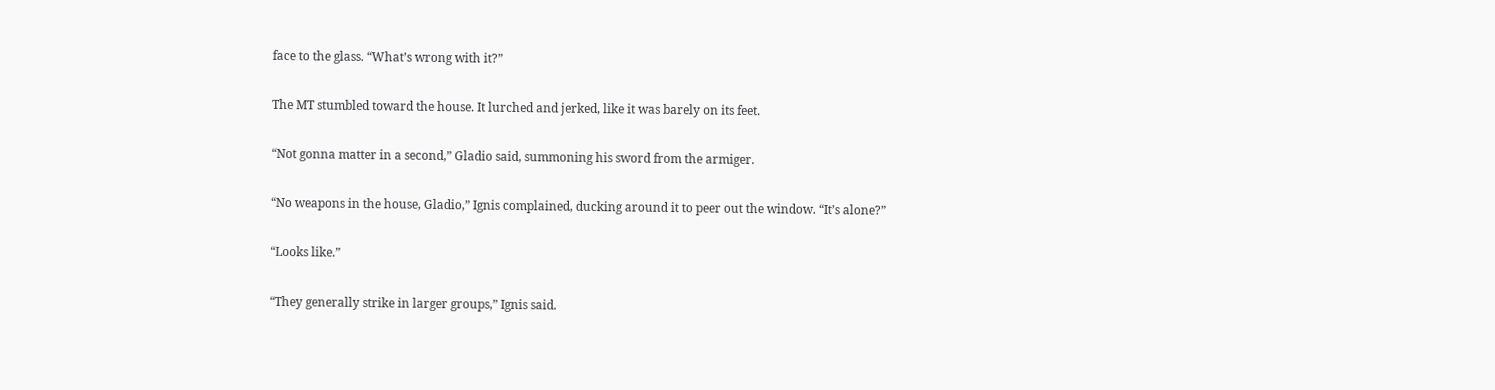face to the glass. “What’s wrong with it?”

The MT stumbled toward the house. It lurched and jerked, like it was barely on its feet.

“Not gonna matter in a second,” Gladio said, summoning his sword from the armiger.

“No weapons in the house, Gladio,” Ignis complained, ducking around it to peer out the window. “It’s alone?”

“Looks like.”

“They generally strike in larger groups,” Ignis said.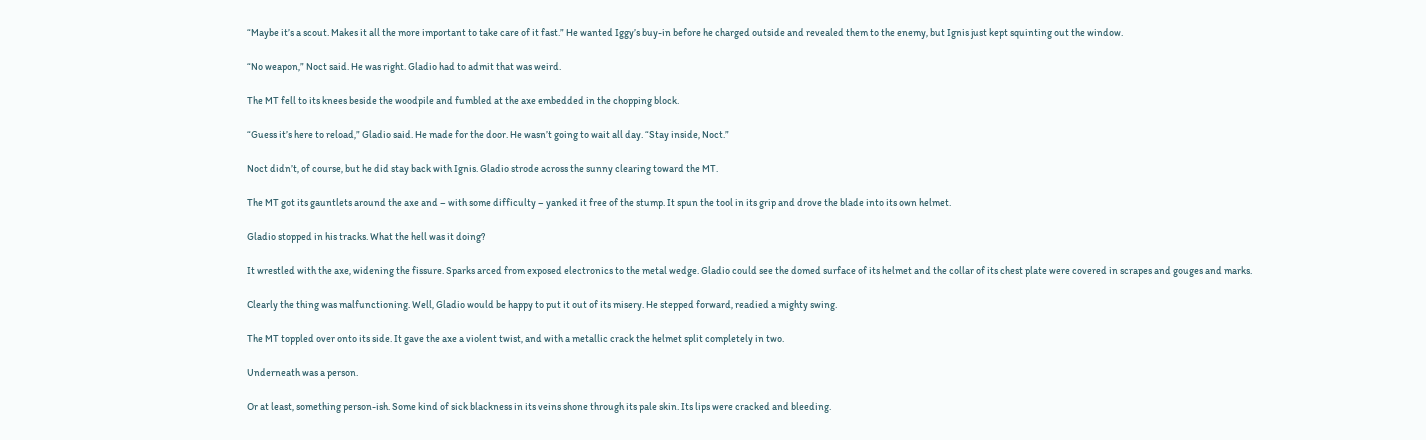“Maybe it’s a scout. Makes it all the more important to take care of it fast.” He wanted Iggy’s buy-in before he charged outside and revealed them to the enemy, but Ignis just kept squinting out the window.

“No weapon,” Noct said. He was right. Gladio had to admit that was weird.

The MT fell to its knees beside the woodpile and fumbled at the axe embedded in the chopping block.

“Guess it’s here to reload,” Gladio said. He made for the door. He wasn’t going to wait all day. “Stay inside, Noct.”

Noct didn’t, of course, but he did stay back with Ignis. Gladio strode across the sunny clearing toward the MT.

The MT got its gauntlets around the axe and – with some difficulty – yanked it free of the stump. It spun the tool in its grip and drove the blade into its own helmet.

Gladio stopped in his tracks. What the hell was it doing?

It wrestled with the axe, widening the fissure. Sparks arced from exposed electronics to the metal wedge. Gladio could see the domed surface of its helmet and the collar of its chest plate were covered in scrapes and gouges and marks.

Clearly the thing was malfunctioning. Well, Gladio would be happy to put it out of its misery. He stepped forward, readied a mighty swing.

The MT toppled over onto its side. It gave the axe a violent twist, and with a metallic crack the helmet split completely in two.

Underneath was a person.

Or at least, something person-ish. Some kind of sick blackness in its veins shone through its pale skin. Its lips were cracked and bleeding.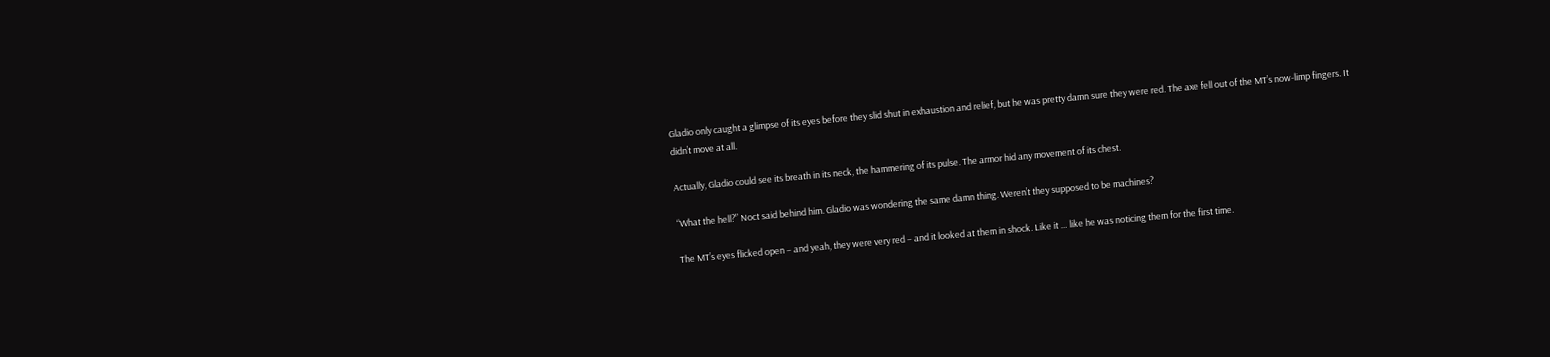Gladio only caught a glimpse of its eyes before they slid shut in exhaustion and relief, but he was pretty damn sure they were red. The axe fell out of the MT’s now-limp fingers. It didn’t move at all.

Actually, Gladio could see its breath in its neck, the hammering of its pulse. The armor hid any movement of its chest.

“What the hell?” Noct said behind him. Gladio was wondering the same damn thing. Weren’t they supposed to be machines?

The MT’s eyes flicked open – and yeah, they were very red – and it looked at them in shock. Like it … like he was noticing them for the first time.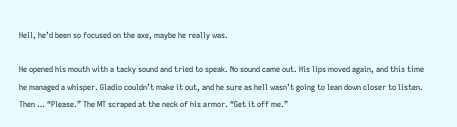Hell, he’d been so focused on the axe, maybe he really was.

He opened his mouth with a tacky sound and tried to speak. No sound came out. His lips moved again, and this time he managed a whisper. Gladio couldn’t make it out, and he sure as hell wasn’t going to lean down closer to listen. Then … “Please.” The MT scraped at the neck of his armor. “Get it off me.”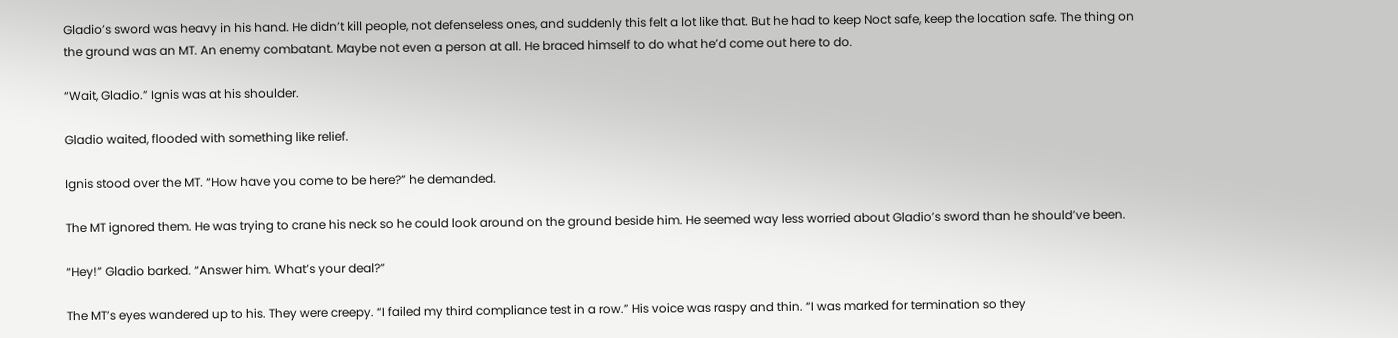Gladio’s sword was heavy in his hand. He didn’t kill people, not defenseless ones, and suddenly this felt a lot like that. But he had to keep Noct safe, keep the location safe. The thing on the ground was an MT. An enemy combatant. Maybe not even a person at all. He braced himself to do what he’d come out here to do.

“Wait, Gladio.” Ignis was at his shoulder.

Gladio waited, flooded with something like relief.

Ignis stood over the MT. “How have you come to be here?” he demanded.

The MT ignored them. He was trying to crane his neck so he could look around on the ground beside him. He seemed way less worried about Gladio’s sword than he should’ve been.

“Hey!” Gladio barked. “Answer him. What’s your deal?”

The MT’s eyes wandered up to his. They were creepy. “I failed my third compliance test in a row.” His voice was raspy and thin. “I was marked for termination so they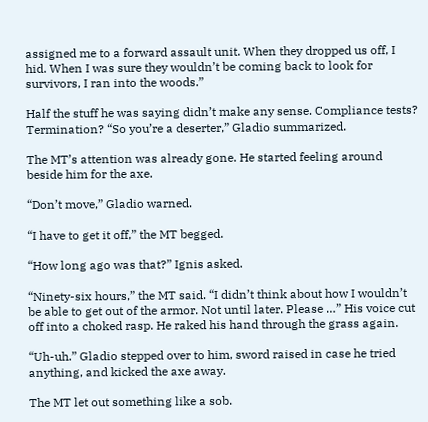assigned me to a forward assault unit. When they dropped us off, I hid. When I was sure they wouldn’t be coming back to look for survivors, I ran into the woods.”

Half the stuff he was saying didn’t make any sense. Compliance tests? Termination? “So you’re a deserter,” Gladio summarized.

The MT’s attention was already gone. He started feeling around beside him for the axe.

“Don’t move,” Gladio warned.

“I have to get it off,” the MT begged.

“How long ago was that?” Ignis asked.

“Ninety-six hours,” the MT said. “I didn’t think about how I wouldn’t be able to get out of the armor. Not until later. Please …” His voice cut off into a choked rasp. He raked his hand through the grass again.

“Uh-uh.” Gladio stepped over to him, sword raised in case he tried anything, and kicked the axe away.

The MT let out something like a sob.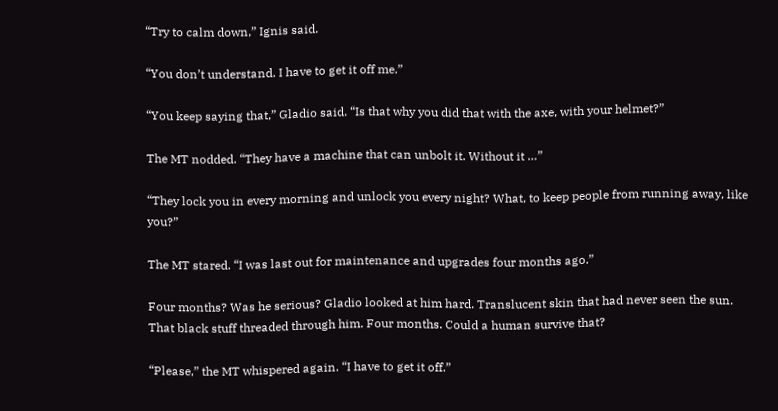“Try to calm down,” Ignis said.

“You don’t understand. I have to get it off me.”

“You keep saying that,” Gladio said. “Is that why you did that with the axe, with your helmet?”

The MT nodded. “They have a machine that can unbolt it. Without it …”

“They lock you in every morning and unlock you every night? What, to keep people from running away, like you?”

The MT stared. “I was last out for maintenance and upgrades four months ago.”

Four months? Was he serious? Gladio looked at him hard. Translucent skin that had never seen the sun. That black stuff threaded through him. Four months. Could a human survive that?

“Please,” the MT whispered again. “I have to get it off.”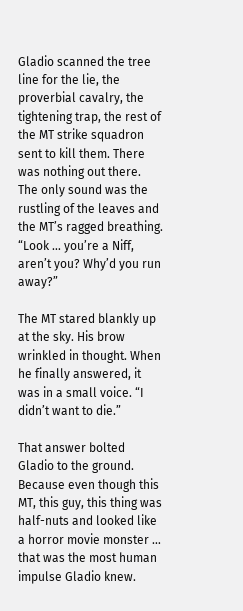Gladio scanned the tree line for the lie, the proverbial cavalry, the tightening trap, the rest of the MT strike squadron sent to kill them. There was nothing out there. The only sound was the rustling of the leaves and the MT’s ragged breathing. “Look … you’re a Niff, aren’t you? Why’d you run away?”

The MT stared blankly up at the sky. His brow wrinkled in thought. When he finally answered, it was in a small voice. “I didn’t want to die.”

That answer bolted Gladio to the ground. Because even though this MT, this guy, this thing was half-nuts and looked like a horror movie monster … that was the most human impulse Gladio knew.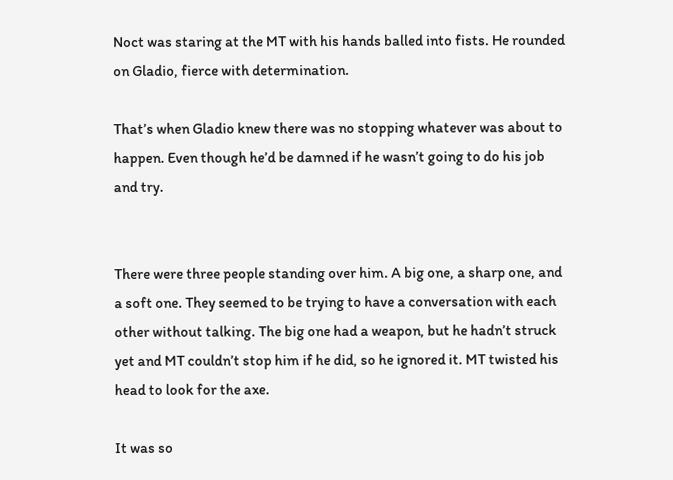Noct was staring at the MT with his hands balled into fists. He rounded on Gladio, fierce with determination.

That’s when Gladio knew there was no stopping whatever was about to happen. Even though he’d be damned if he wasn’t going to do his job and try.


There were three people standing over him. A big one, a sharp one, and a soft one. They seemed to be trying to have a conversation with each other without talking. The big one had a weapon, but he hadn’t struck yet and MT couldn’t stop him if he did, so he ignored it. MT twisted his head to look for the axe.

It was so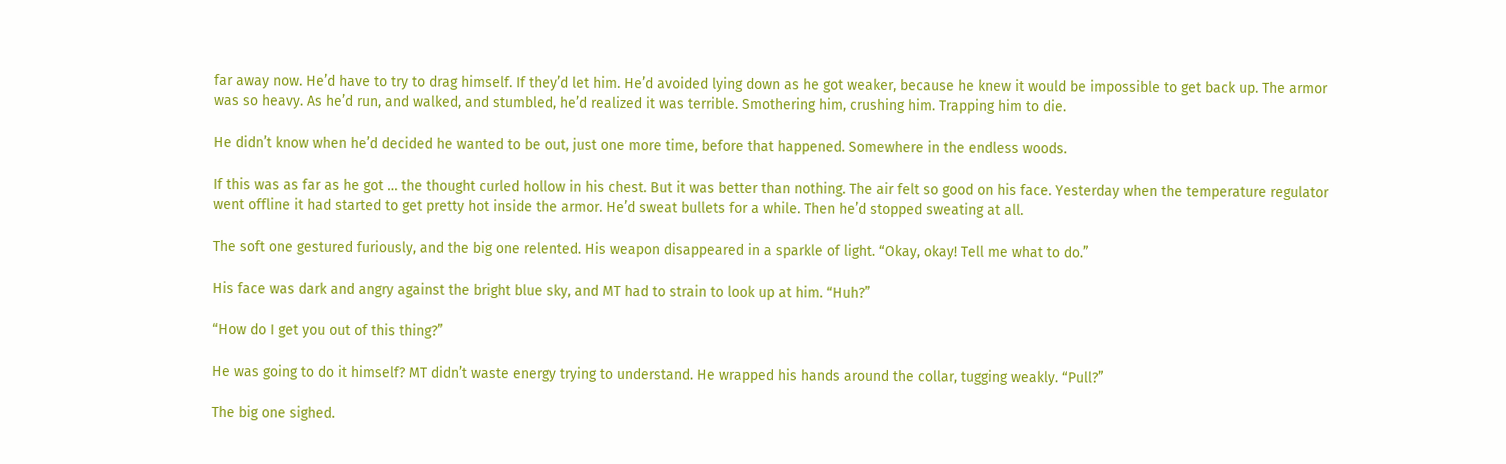far away now. He’d have to try to drag himself. If they’d let him. He’d avoided lying down as he got weaker, because he knew it would be impossible to get back up. The armor was so heavy. As he’d run, and walked, and stumbled, he’d realized it was terrible. Smothering him, crushing him. Trapping him to die.

He didn’t know when he’d decided he wanted to be out, just one more time, before that happened. Somewhere in the endless woods.

If this was as far as he got … the thought curled hollow in his chest. But it was better than nothing. The air felt so good on his face. Yesterday when the temperature regulator went offline it had started to get pretty hot inside the armor. He’d sweat bullets for a while. Then he’d stopped sweating at all.

The soft one gestured furiously, and the big one relented. His weapon disappeared in a sparkle of light. “Okay, okay! Tell me what to do.”

His face was dark and angry against the bright blue sky, and MT had to strain to look up at him. “Huh?”

“How do I get you out of this thing?”

He was going to do it himself? MT didn’t waste energy trying to understand. He wrapped his hands around the collar, tugging weakly. “Pull?”

The big one sighed.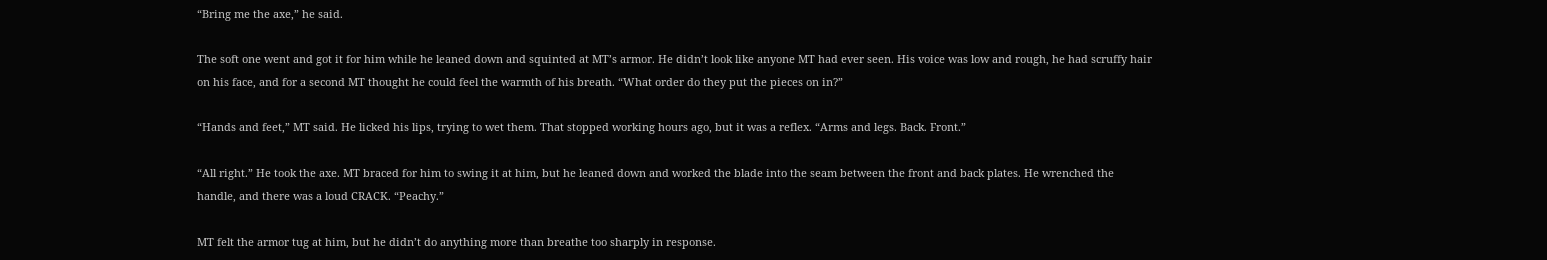“Bring me the axe,” he said.

The soft one went and got it for him while he leaned down and squinted at MT’s armor. He didn’t look like anyone MT had ever seen. His voice was low and rough, he had scruffy hair on his face, and for a second MT thought he could feel the warmth of his breath. “What order do they put the pieces on in?”

“Hands and feet,” MT said. He licked his lips, trying to wet them. That stopped working hours ago, but it was a reflex. “Arms and legs. Back. Front.”

“All right.” He took the axe. MT braced for him to swing it at him, but he leaned down and worked the blade into the seam between the front and back plates. He wrenched the handle, and there was a loud CRACK. “Peachy.”

MT felt the armor tug at him, but he didn’t do anything more than breathe too sharply in response.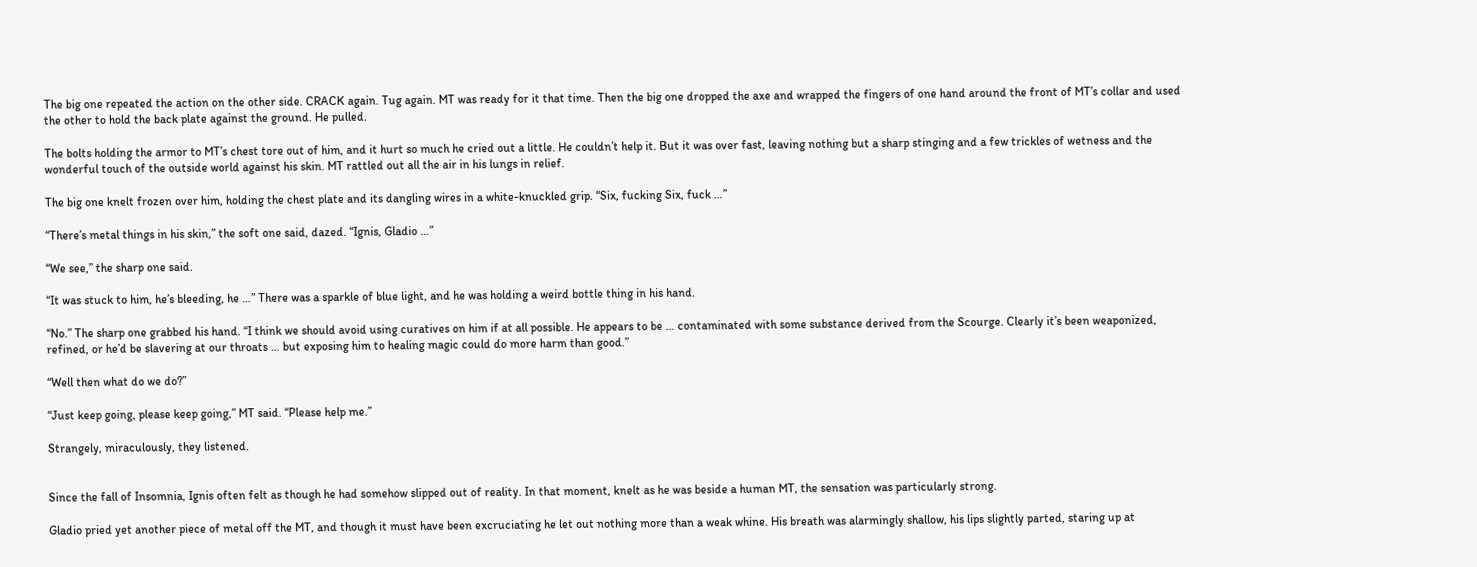The big one repeated the action on the other side. CRACK again. Tug again. MT was ready for it that time. Then the big one dropped the axe and wrapped the fingers of one hand around the front of MT’s collar and used the other to hold the back plate against the ground. He pulled.

The bolts holding the armor to MT’s chest tore out of him, and it hurt so much he cried out a little. He couldn’t help it. But it was over fast, leaving nothing but a sharp stinging and a few trickles of wetness and the wonderful touch of the outside world against his skin. MT rattled out all the air in his lungs in relief.

The big one knelt frozen over him, holding the chest plate and its dangling wires in a white-knuckled grip. “Six, fucking Six, fuck …”

“There’s metal things in his skin,” the soft one said, dazed. “Ignis, Gladio …”

“We see,” the sharp one said.

“It was stuck to him, he’s bleeding, he …” There was a sparkle of blue light, and he was holding a weird bottle thing in his hand.

“No.” The sharp one grabbed his hand. “I think we should avoid using curatives on him if at all possible. He appears to be … contaminated with some substance derived from the Scourge. Clearly it’s been weaponized, refined, or he’d be slavering at our throats … but exposing him to healing magic could do more harm than good.”

“Well then what do we do?”

“Just keep going, please keep going,” MT said. “Please help me.”

Strangely, miraculously, they listened.


Since the fall of Insomnia, Ignis often felt as though he had somehow slipped out of reality. In that moment, knelt as he was beside a human MT, the sensation was particularly strong.

Gladio pried yet another piece of metal off the MT, and though it must have been excruciating he let out nothing more than a weak whine. His breath was alarmingly shallow, his lips slightly parted, staring up at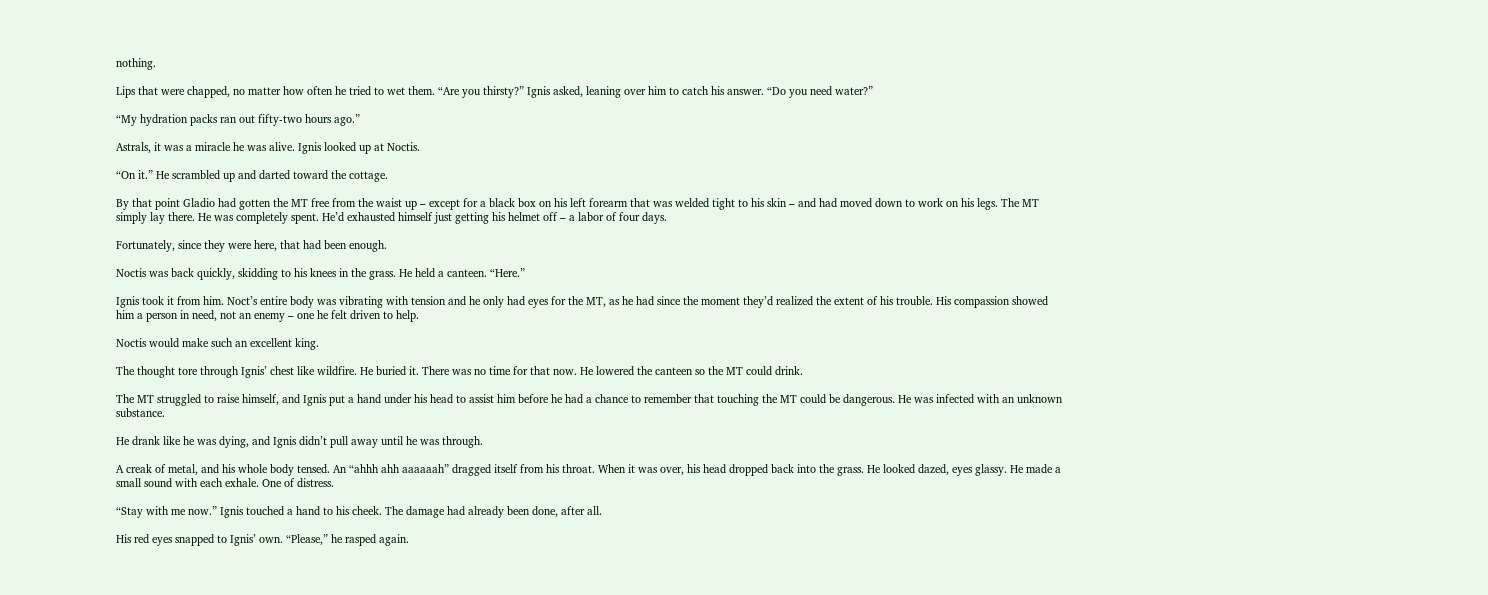nothing.

Lips that were chapped, no matter how often he tried to wet them. “Are you thirsty?” Ignis asked, leaning over him to catch his answer. “Do you need water?”

“My hydration packs ran out fifty-two hours ago.”

Astrals, it was a miracle he was alive. Ignis looked up at Noctis.

“On it.” He scrambled up and darted toward the cottage.

By that point Gladio had gotten the MT free from the waist up – except for a black box on his left forearm that was welded tight to his skin – and had moved down to work on his legs. The MT simply lay there. He was completely spent. He’d exhausted himself just getting his helmet off – a labor of four days.

Fortunately, since they were here, that had been enough.

Noctis was back quickly, skidding to his knees in the grass. He held a canteen. “Here.”

Ignis took it from him. Noct’s entire body was vibrating with tension and he only had eyes for the MT, as he had since the moment they’d realized the extent of his trouble. His compassion showed him a person in need, not an enemy – one he felt driven to help.

Noctis would make such an excellent king.

The thought tore through Ignis’ chest like wildfire. He buried it. There was no time for that now. He lowered the canteen so the MT could drink.

The MT struggled to raise himself, and Ignis put a hand under his head to assist him before he had a chance to remember that touching the MT could be dangerous. He was infected with an unknown substance.

He drank like he was dying, and Ignis didn’t pull away until he was through.

A creak of metal, and his whole body tensed. An “ahhh ahh aaaaaah” dragged itself from his throat. When it was over, his head dropped back into the grass. He looked dazed, eyes glassy. He made a small sound with each exhale. One of distress.

“Stay with me now.” Ignis touched a hand to his cheek. The damage had already been done, after all.

His red eyes snapped to Ignis’ own. “Please,” he rasped again.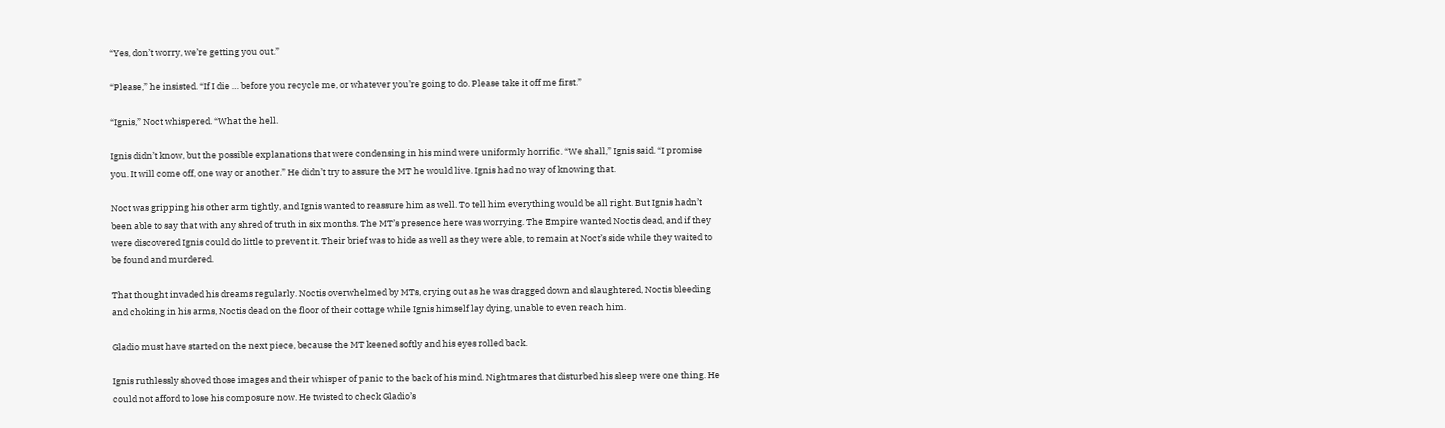“Yes, don’t worry, we’re getting you out.”

“Please,” he insisted. “If I die … before you recycle me, or whatever you’re going to do. Please take it off me first.”

“Ignis,” Noct whispered. “What the hell.

Ignis didn’t know, but the possible explanations that were condensing in his mind were uniformly horrific. “We shall,” Ignis said. “I promise you. It will come off, one way or another.” He didn’t try to assure the MT he would live. Ignis had no way of knowing that.

Noct was gripping his other arm tightly, and Ignis wanted to reassure him as well. To tell him everything would be all right. But Ignis hadn’t been able to say that with any shred of truth in six months. The MT’s presence here was worrying. The Empire wanted Noctis dead, and if they were discovered Ignis could do little to prevent it. Their brief was to hide as well as they were able, to remain at Noct’s side while they waited to be found and murdered.

That thought invaded his dreams regularly. Noctis overwhelmed by MTs, crying out as he was dragged down and slaughtered, Noctis bleeding and choking in his arms, Noctis dead on the floor of their cottage while Ignis himself lay dying, unable to even reach him.

Gladio must have started on the next piece, because the MT keened softly and his eyes rolled back.

Ignis ruthlessly shoved those images and their whisper of panic to the back of his mind. Nightmares that disturbed his sleep were one thing. He could not afford to lose his composure now. He twisted to check Gladio’s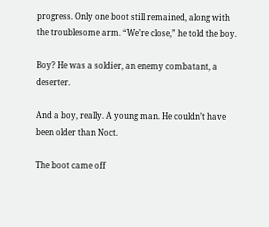progress. Only one boot still remained, along with the troublesome arm. “We’re close,” he told the boy.

Boy? He was a soldier, an enemy combatant, a deserter.

And a boy, really. A young man. He couldn’t have been older than Noct.

The boot came off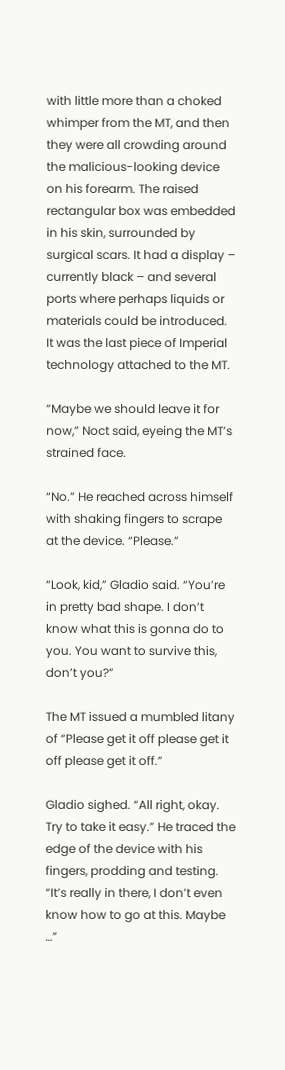with little more than a choked whimper from the MT, and then they were all crowding around the malicious-looking device on his forearm. The raised rectangular box was embedded in his skin, surrounded by surgical scars. It had a display – currently black – and several ports where perhaps liquids or materials could be introduced. It was the last piece of Imperial technology attached to the MT.

“Maybe we should leave it for now,” Noct said, eyeing the MT’s strained face.

“No.” He reached across himself with shaking fingers to scrape at the device. “Please.”

“Look, kid,” Gladio said. “You’re in pretty bad shape. I don’t know what this is gonna do to you. You want to survive this, don’t you?”

The MT issued a mumbled litany of “Please get it off please get it off please get it off.”

Gladio sighed. “All right, okay. Try to take it easy.” He traced the edge of the device with his fingers, prodding and testing. “It’s really in there, I don’t even know how to go at this. Maybe …”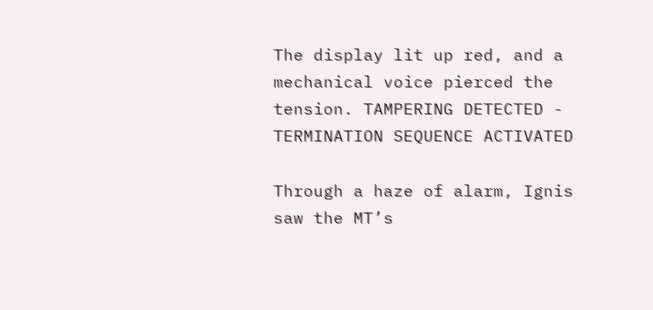The display lit up red, and a mechanical voice pierced the tension. TAMPERING DETECTED - TERMINATION SEQUENCE ACTIVATED

Through a haze of alarm, Ignis saw the MT’s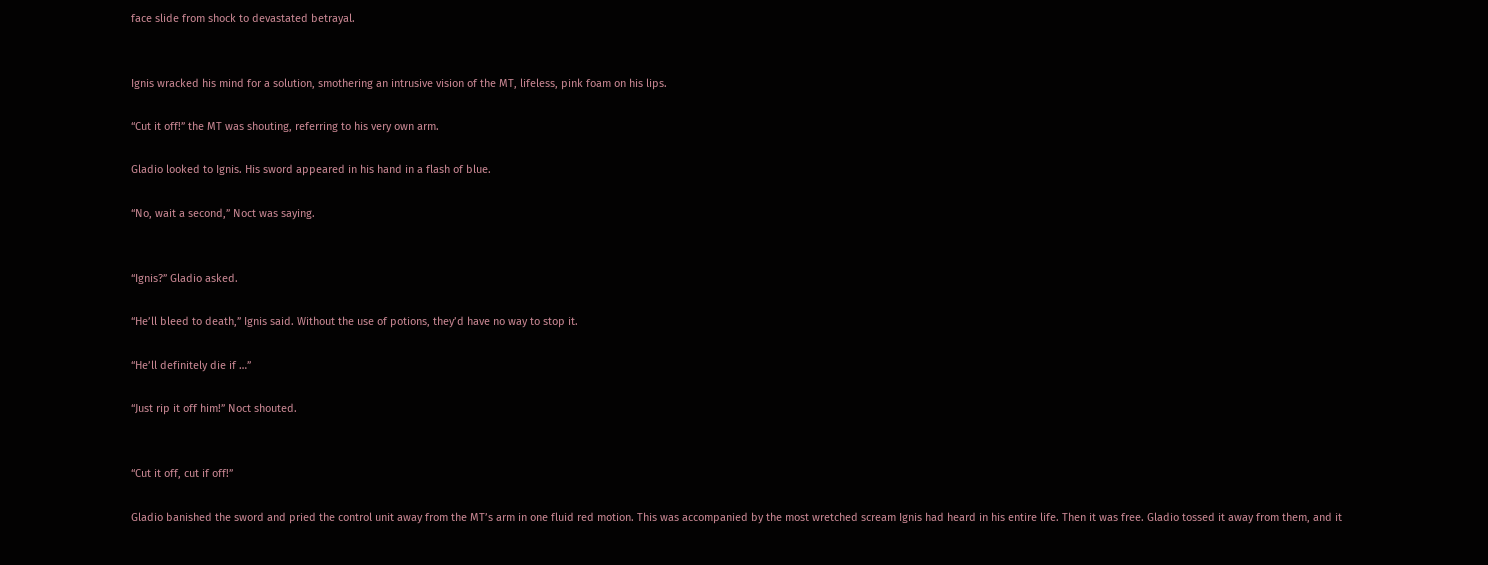face slide from shock to devastated betrayal.


Ignis wracked his mind for a solution, smothering an intrusive vision of the MT, lifeless, pink foam on his lips.

“Cut it off!” the MT was shouting, referring to his very own arm.

Gladio looked to Ignis. His sword appeared in his hand in a flash of blue.

“No, wait a second,” Noct was saying.


“Ignis?” Gladio asked.

“He’ll bleed to death,” Ignis said. Without the use of potions, they’d have no way to stop it.

“He’ll definitely die if …”

“Just rip it off him!” Noct shouted.


“Cut it off, cut if off!”

Gladio banished the sword and pried the control unit away from the MT’s arm in one fluid red motion. This was accompanied by the most wretched scream Ignis had heard in his entire life. Then it was free. Gladio tossed it away from them, and it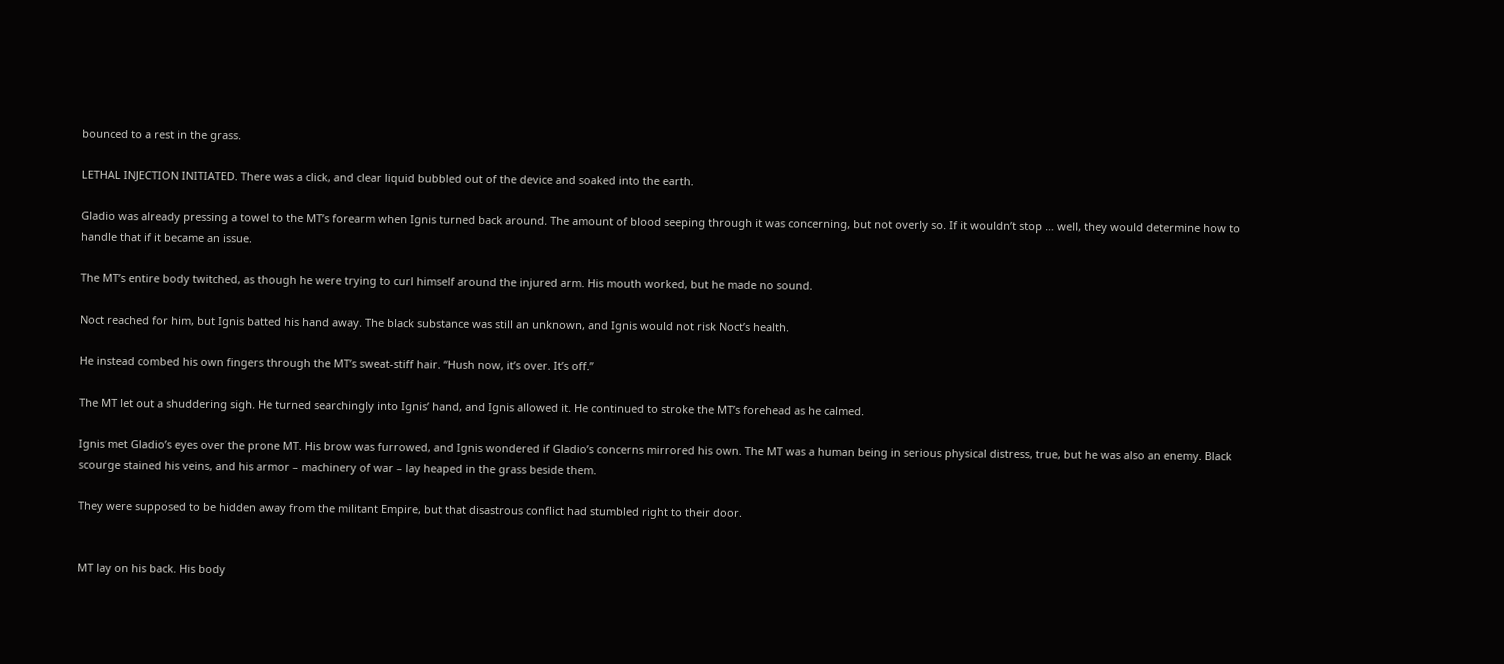bounced to a rest in the grass.

LETHAL INJECTION INITIATED. There was a click, and clear liquid bubbled out of the device and soaked into the earth.

Gladio was already pressing a towel to the MT’s forearm when Ignis turned back around. The amount of blood seeping through it was concerning, but not overly so. If it wouldn’t stop … well, they would determine how to handle that if it became an issue.

The MT’s entire body twitched, as though he were trying to curl himself around the injured arm. His mouth worked, but he made no sound.

Noct reached for him, but Ignis batted his hand away. The black substance was still an unknown, and Ignis would not risk Noct’s health.

He instead combed his own fingers through the MT’s sweat-stiff hair. “Hush now, it’s over. It’s off.”

The MT let out a shuddering sigh. He turned searchingly into Ignis’ hand, and Ignis allowed it. He continued to stroke the MT’s forehead as he calmed.

Ignis met Gladio’s eyes over the prone MT. His brow was furrowed, and Ignis wondered if Gladio’s concerns mirrored his own. The MT was a human being in serious physical distress, true, but he was also an enemy. Black scourge stained his veins, and his armor – machinery of war – lay heaped in the grass beside them.

They were supposed to be hidden away from the militant Empire, but that disastrous conflict had stumbled right to their door.


MT lay on his back. His body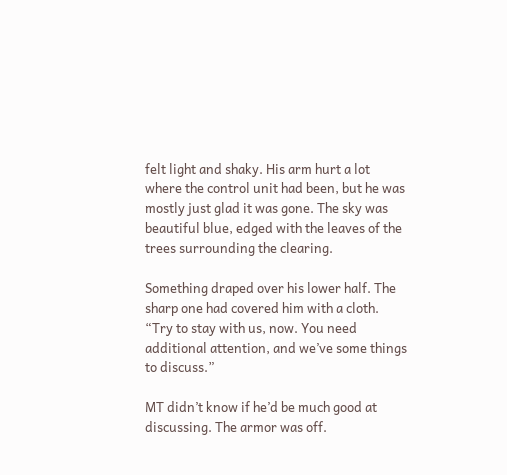felt light and shaky. His arm hurt a lot where the control unit had been, but he was mostly just glad it was gone. The sky was beautiful blue, edged with the leaves of the trees surrounding the clearing.

Something draped over his lower half. The sharp one had covered him with a cloth. “Try to stay with us, now. You need additional attention, and we’ve some things to discuss.”

MT didn’t know if he’d be much good at discussing. The armor was off.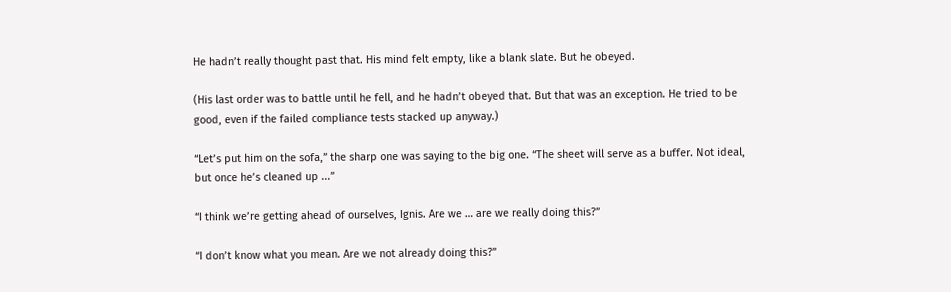He hadn’t really thought past that. His mind felt empty, like a blank slate. But he obeyed.

(His last order was to battle until he fell, and he hadn’t obeyed that. But that was an exception. He tried to be good, even if the failed compliance tests stacked up anyway.)

“Let’s put him on the sofa,” the sharp one was saying to the big one. “The sheet will serve as a buffer. Not ideal, but once he’s cleaned up ...”

“I think we’re getting ahead of ourselves, Ignis. Are we … are we really doing this?”

“I don’t know what you mean. Are we not already doing this?”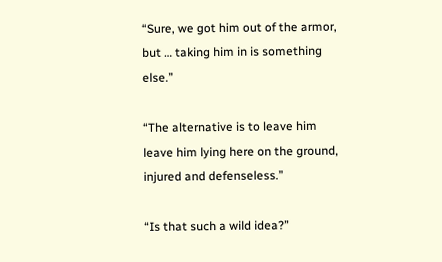“Sure, we got him out of the armor, but … taking him in is something else.”

“The alternative is to leave him leave him lying here on the ground, injured and defenseless.”

“Is that such a wild idea?”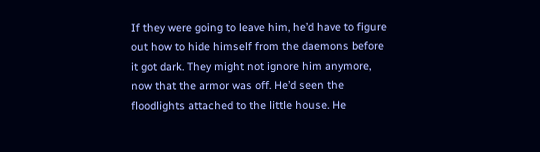If they were going to leave him, he’d have to figure out how to hide himself from the daemons before it got dark. They might not ignore him anymore, now that the armor was off. He’d seen the floodlights attached to the little house. He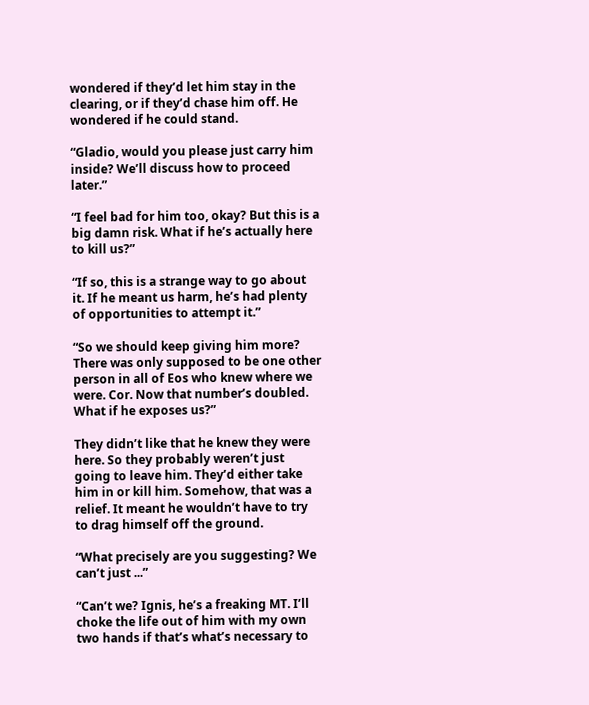wondered if they’d let him stay in the clearing, or if they’d chase him off. He wondered if he could stand.

“Gladio, would you please just carry him inside? We’ll discuss how to proceed later.”

“I feel bad for him too, okay? But this is a big damn risk. What if he’s actually here to kill us?”

“If so, this is a strange way to go about it. If he meant us harm, he’s had plenty of opportunities to attempt it.”

“So we should keep giving him more? There was only supposed to be one other person in all of Eos who knew where we were. Cor. Now that number’s doubled. What if he exposes us?”

They didn’t like that he knew they were here. So they probably weren’t just going to leave him. They’d either take him in or kill him. Somehow, that was a relief. It meant he wouldn’t have to try to drag himself off the ground.

“What precisely are you suggesting? We can’t just ...”

“Can’t we? Ignis, he’s a freaking MT. I’ll choke the life out of him with my own two hands if that’s what’s necessary to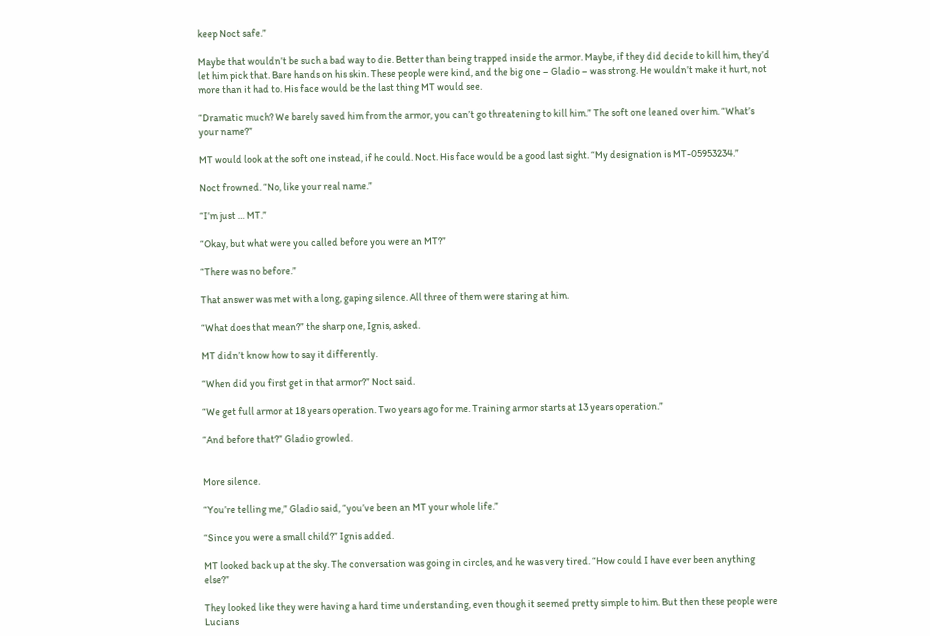keep Noct safe.”

Maybe that wouldn’t be such a bad way to die. Better than being trapped inside the armor. Maybe, if they did decide to kill him, they’d let him pick that. Bare hands on his skin. These people were kind, and the big one – Gladio – was strong. He wouldn’t make it hurt, not more than it had to. His face would be the last thing MT would see.

“Dramatic much? We barely saved him from the armor, you can’t go threatening to kill him.” The soft one leaned over him. “What’s your name?”

MT would look at the soft one instead, if he could. Noct. His face would be a good last sight. “My designation is MT-05953234.”

Noct frowned. “No, like your real name.”

“I’m just … MT.”

“Okay, but what were you called before you were an MT?”

“There was no before.”

That answer was met with a long, gaping silence. All three of them were staring at him.

“What does that mean?” the sharp one, Ignis, asked.

MT didn’t know how to say it differently.

“When did you first get in that armor?” Noct said.

“We get full armor at 18 years operation. Two years ago for me. Training armor starts at 13 years operation.”

“And before that?” Gladio growled.


More silence.

“You’re telling me,” Gladio said, “you’ve been an MT your whole life.”

“Since you were a small child?” Ignis added.

MT looked back up at the sky. The conversation was going in circles, and he was very tired. “How could I have ever been anything else?”

They looked like they were having a hard time understanding, even though it seemed pretty simple to him. But then these people were Lucians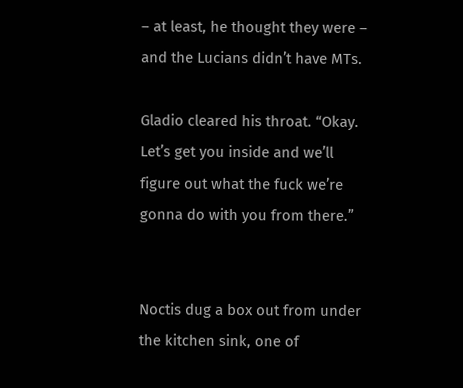– at least, he thought they were – and the Lucians didn’t have MTs.

Gladio cleared his throat. “Okay. Let’s get you inside and we’ll figure out what the fuck we’re gonna do with you from there.”


Noctis dug a box out from under the kitchen sink, one of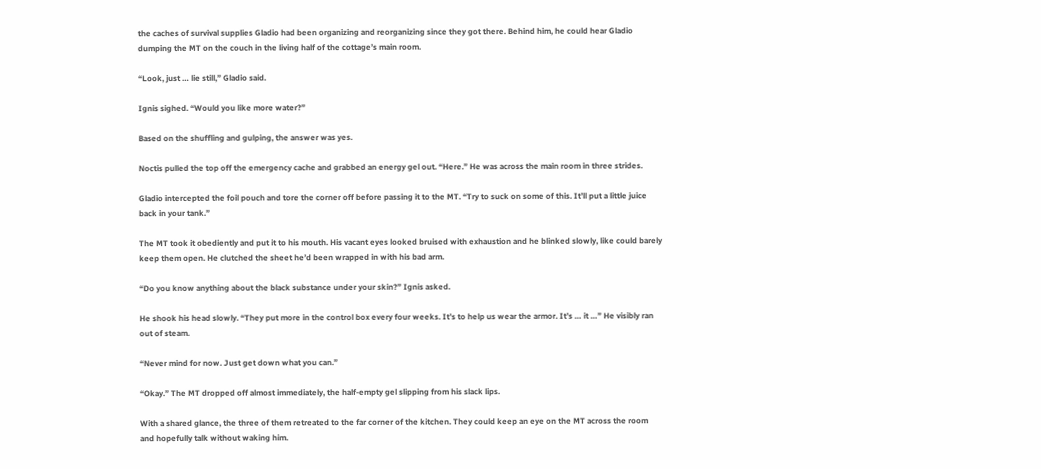the caches of survival supplies Gladio had been organizing and reorganizing since they got there. Behind him, he could hear Gladio dumping the MT on the couch in the living half of the cottage’s main room.

“Look, just … lie still,” Gladio said.

Ignis sighed. “Would you like more water?”

Based on the shuffling and gulping, the answer was yes.

Noctis pulled the top off the emergency cache and grabbed an energy gel out. “Here.” He was across the main room in three strides.

Gladio intercepted the foil pouch and tore the corner off before passing it to the MT. “Try to suck on some of this. It’ll put a little juice back in your tank.”

The MT took it obediently and put it to his mouth. His vacant eyes looked bruised with exhaustion and he blinked slowly, like could barely keep them open. He clutched the sheet he’d been wrapped in with his bad arm.

“Do you know anything about the black substance under your skin?” Ignis asked.

He shook his head slowly. “They put more in the control box every four weeks. It’s to help us wear the armor. It’s … it …” He visibly ran out of steam.

“Never mind for now. Just get down what you can.”

“Okay.” The MT dropped off almost immediately, the half-empty gel slipping from his slack lips.

With a shared glance, the three of them retreated to the far corner of the kitchen. They could keep an eye on the MT across the room and hopefully talk without waking him.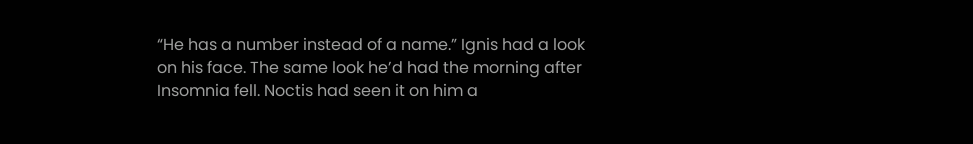“He has a number instead of a name.” Ignis had a look on his face. The same look he’d had the morning after Insomnia fell. Noctis had seen it on him a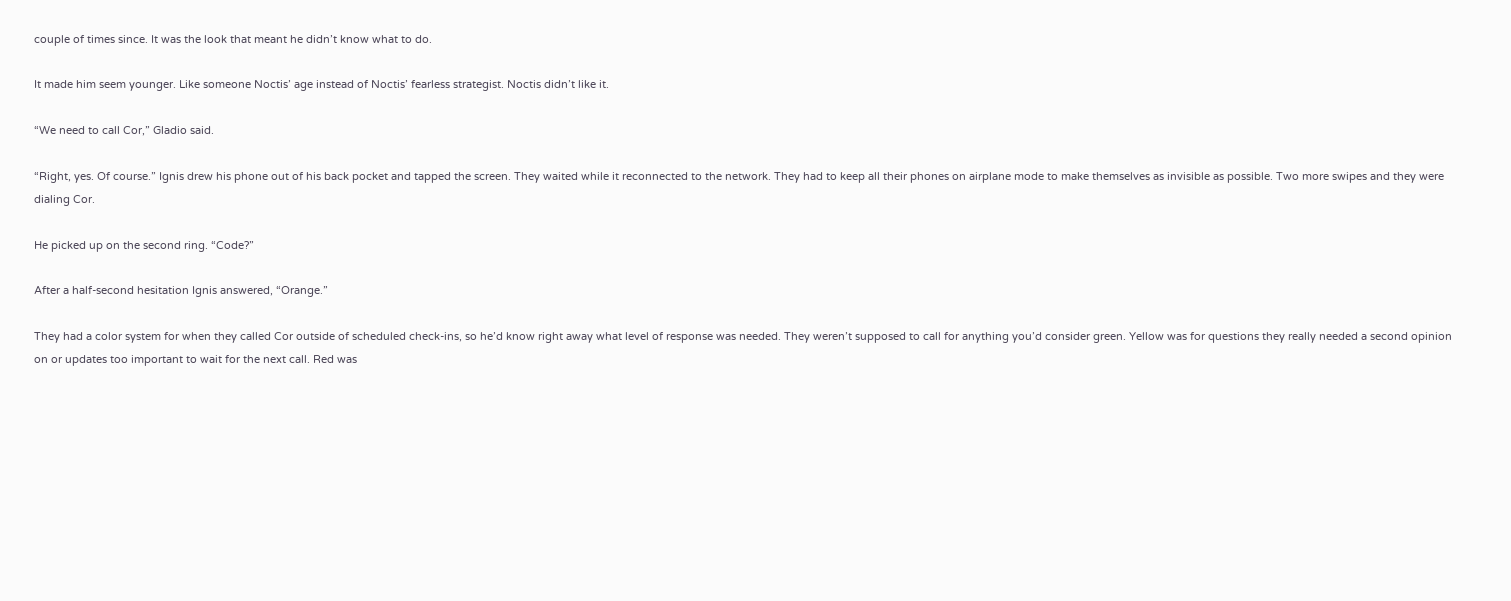couple of times since. It was the look that meant he didn’t know what to do.

It made him seem younger. Like someone Noctis’ age instead of Noctis’ fearless strategist. Noctis didn’t like it.

“We need to call Cor,” Gladio said.

“Right, yes. Of course.” Ignis drew his phone out of his back pocket and tapped the screen. They waited while it reconnected to the network. They had to keep all their phones on airplane mode to make themselves as invisible as possible. Two more swipes and they were dialing Cor.

He picked up on the second ring. “Code?”

After a half-second hesitation Ignis answered, “Orange.”

They had a color system for when they called Cor outside of scheduled check-ins, so he’d know right away what level of response was needed. They weren’t supposed to call for anything you’d consider green. Yellow was for questions they really needed a second opinion on or updates too important to wait for the next call. Red was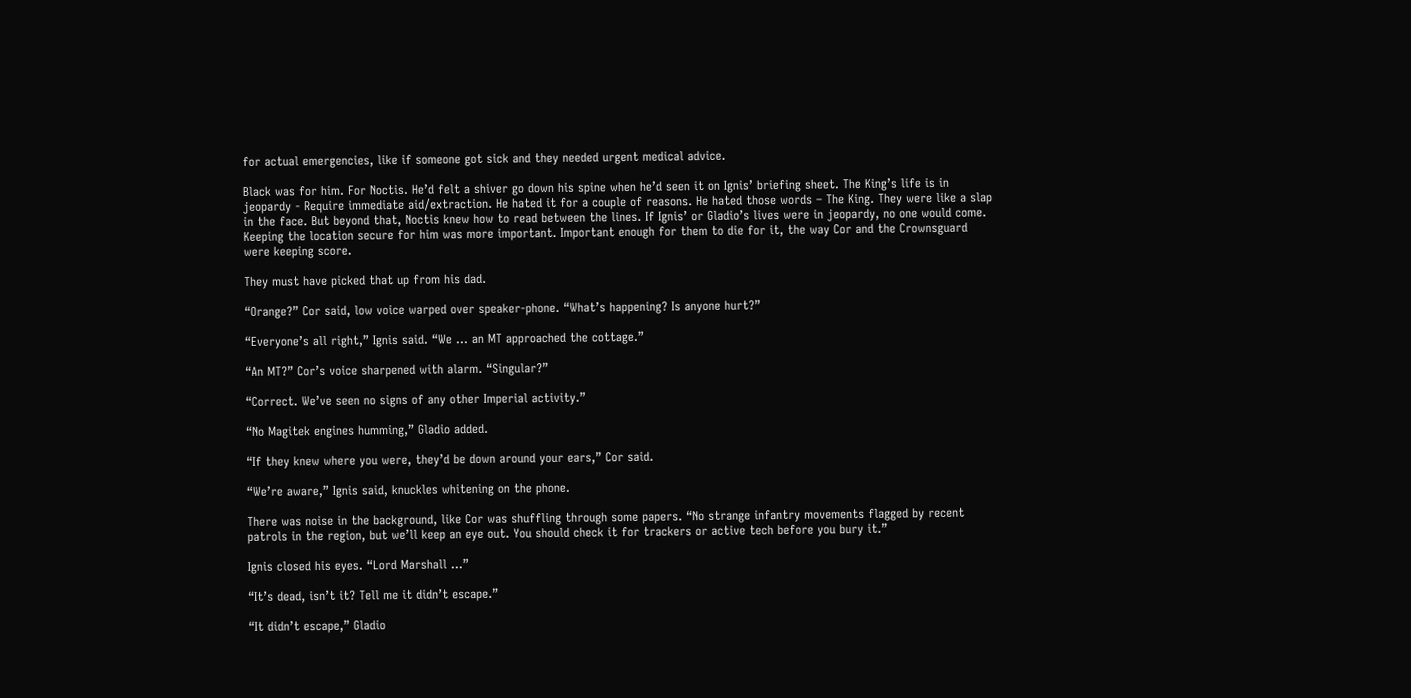for actual emergencies, like if someone got sick and they needed urgent medical advice.

Black was for him. For Noctis. He’d felt a shiver go down his spine when he’d seen it on Ignis’ briefing sheet. The King’s life is in jeopardy - Require immediate aid/extraction. He hated it for a couple of reasons. He hated those words – The King. They were like a slap in the face. But beyond that, Noctis knew how to read between the lines. If Ignis’ or Gladio’s lives were in jeopardy, no one would come. Keeping the location secure for him was more important. Important enough for them to die for it, the way Cor and the Crownsguard were keeping score.

They must have picked that up from his dad.

“Orange?” Cor said, low voice warped over speaker-phone. “What’s happening? Is anyone hurt?”

“Everyone’s all right,” Ignis said. “We … an MT approached the cottage.”

“An MT?” Cor’s voice sharpened with alarm. “Singular?”

“Correct. We’ve seen no signs of any other Imperial activity.”

“No Magitek engines humming,” Gladio added.

“If they knew where you were, they’d be down around your ears,” Cor said.

“We’re aware,” Ignis said, knuckles whitening on the phone.

There was noise in the background, like Cor was shuffling through some papers. “No strange infantry movements flagged by recent patrols in the region, but we’ll keep an eye out. You should check it for trackers or active tech before you bury it.”

Ignis closed his eyes. “Lord Marshall …”

“It’s dead, isn’t it? Tell me it didn’t escape.”

“It didn’t escape,” Gladio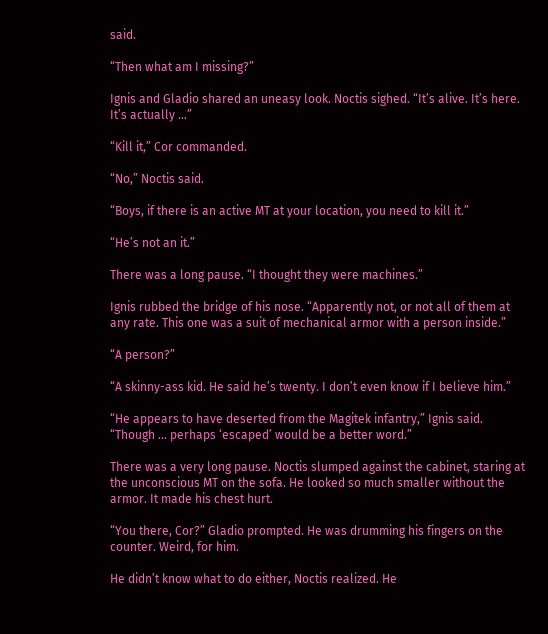said.

“Then what am I missing?”

Ignis and Gladio shared an uneasy look. Noctis sighed. “It’s alive. It’s here. It’s actually …”

“Kill it,” Cor commanded.

“No,” Noctis said.

“Boys, if there is an active MT at your location, you need to kill it.”

“He’s not an it.”

There was a long pause. “I thought they were machines.”

Ignis rubbed the bridge of his nose. “Apparently not, or not all of them at any rate. This one was a suit of mechanical armor with a person inside.”

“A person?”

“A skinny-ass kid. He said he’s twenty. I don’t even know if I believe him.”

“He appears to have deserted from the Magitek infantry,” Ignis said. “Though … perhaps ‘escaped’ would be a better word.”

There was a very long pause. Noctis slumped against the cabinet, staring at the unconscious MT on the sofa. He looked so much smaller without the armor. It made his chest hurt.

“You there, Cor?” Gladio prompted. He was drumming his fingers on the counter. Weird, for him.

He didn’t know what to do either, Noctis realized. He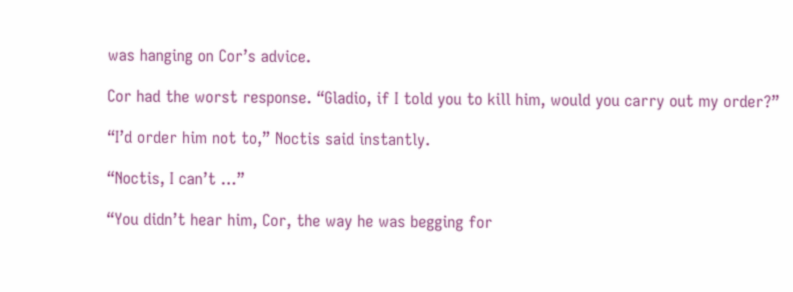was hanging on Cor’s advice.

Cor had the worst response. “Gladio, if I told you to kill him, would you carry out my order?”

“I’d order him not to,” Noctis said instantly.

“Noctis, I can’t …”

“You didn’t hear him, Cor, the way he was begging for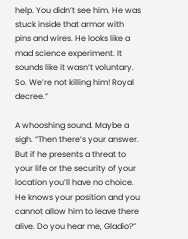help. You didn’t see him. He was stuck inside that armor with pins and wires. He looks like a mad science experiment. It sounds like it wasn’t voluntary. So. We’re not killing him! Royal decree.”

A whooshing sound. Maybe a sigh. “Then there’s your answer. But if he presents a threat to your life or the security of your location you’ll have no choice. He knows your position and you cannot allow him to leave there alive. Do you hear me, Gladio?”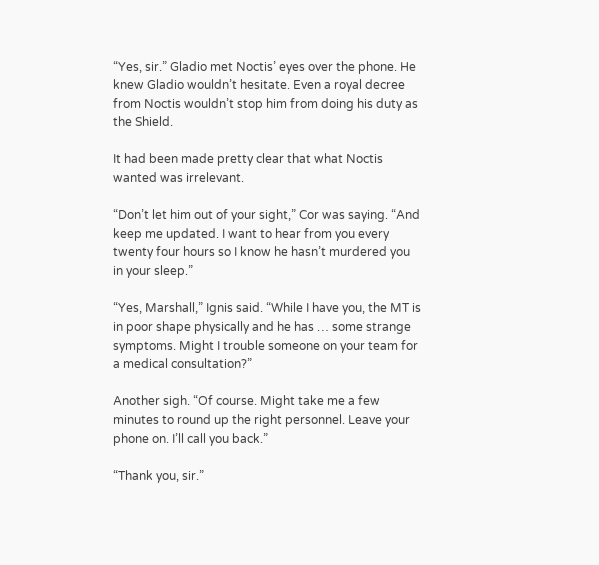“Yes, sir.” Gladio met Noctis’ eyes over the phone. He knew Gladio wouldn’t hesitate. Even a royal decree from Noctis wouldn’t stop him from doing his duty as the Shield.

It had been made pretty clear that what Noctis wanted was irrelevant.

“Don’t let him out of your sight,” Cor was saying. “And keep me updated. I want to hear from you every twenty four hours so I know he hasn’t murdered you in your sleep.”

“Yes, Marshall,” Ignis said. “While I have you, the MT is in poor shape physically and he has … some strange symptoms. Might I trouble someone on your team for a medical consultation?”

Another sigh. “Of course. Might take me a few minutes to round up the right personnel. Leave your phone on. I’ll call you back.”

“Thank you, sir.”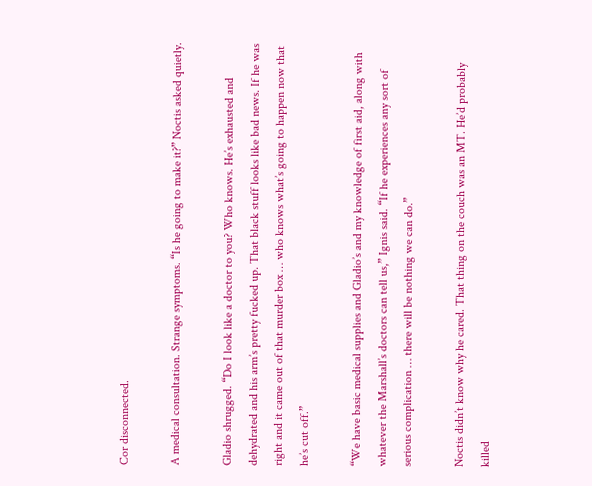Cor disconnected.

A medical consultation. Strange symptoms. “Is he going to make it?” Noctis asked quietly.

Gladio shrugged. “Do I look like a doctor to you? Who knows. He’s exhausted and dehydrated and his arm’s pretty fucked up. That black stuff looks like bad news. If he was right and it came out of that murder box … who knows what’s going to happen now that he’s cut off.”

“We have basic medical supplies and Gladio’s and my knowledge of first aid, along with whatever the Marshall’s doctors can tell us,” Ignis said. “If he experiences any sort of serious complication … there will be nothing we can do.”

Noctis didn’t know why he cared. That thing on the couch was an MT. He’d probably killed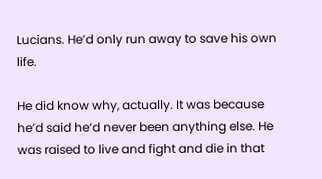Lucians. He’d only run away to save his own life.

He did know why, actually. It was because he’d said he‘d never been anything else. He was raised to live and fight and die in that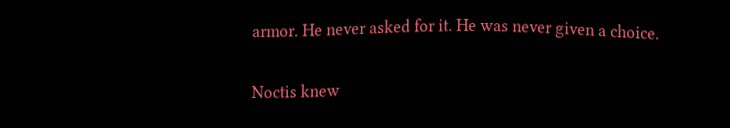armor. He never asked for it. He was never given a choice.

Noctis knew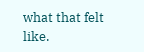what that felt like.